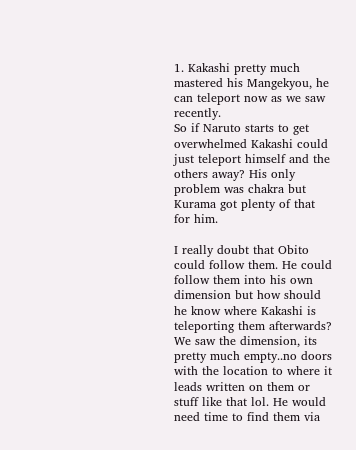1. Kakashi pretty much mastered his Mangekyou, he can teleport now as we saw recently.
So if Naruto starts to get overwhelmed Kakashi could just teleport himself and the others away? His only problem was chakra but Kurama got plenty of that for him.

I really doubt that Obito could follow them. He could follow them into his own dimension but how should he know where Kakashi is teleporting them afterwards? We saw the dimension, its pretty much empty..no doors with the location to where it leads written on them or stuff like that lol. He would need time to find them via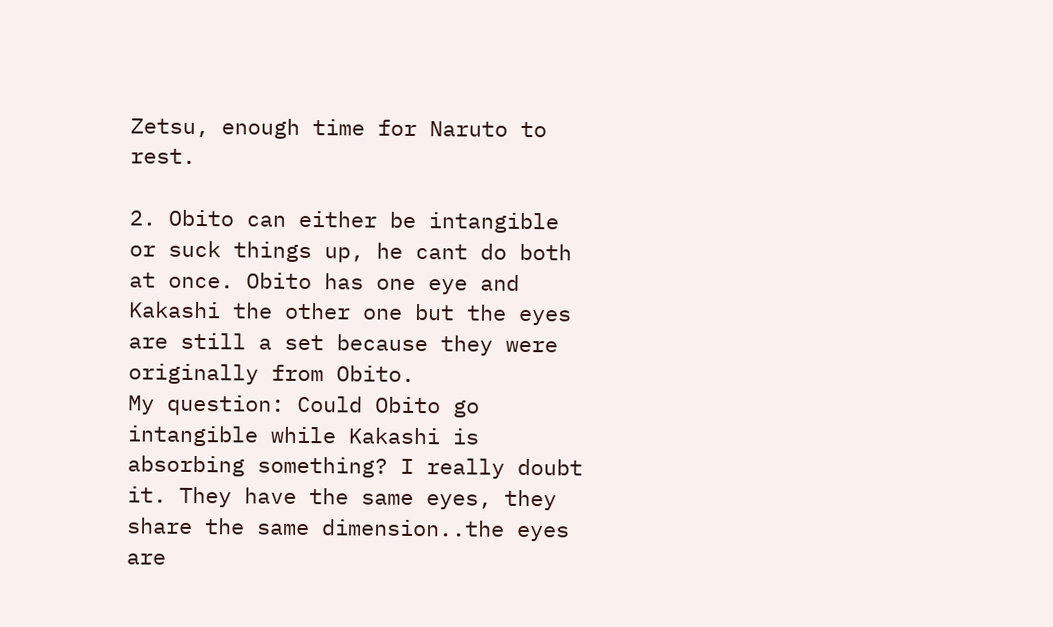Zetsu, enough time for Naruto to rest.

2. Obito can either be intangible or suck things up, he cant do both at once. Obito has one eye and Kakashi the other one but the eyes are still a set because they were originally from Obito.
My question: Could Obito go intangible while Kakashi is absorbing something? I really doubt it. They have the same eyes, they share the same dimension..the eyes are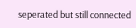seperated but still connected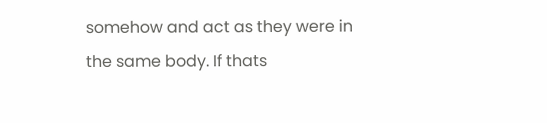somehow and act as they were in the same body. If thats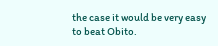the case it would be very easy to beat Obito.